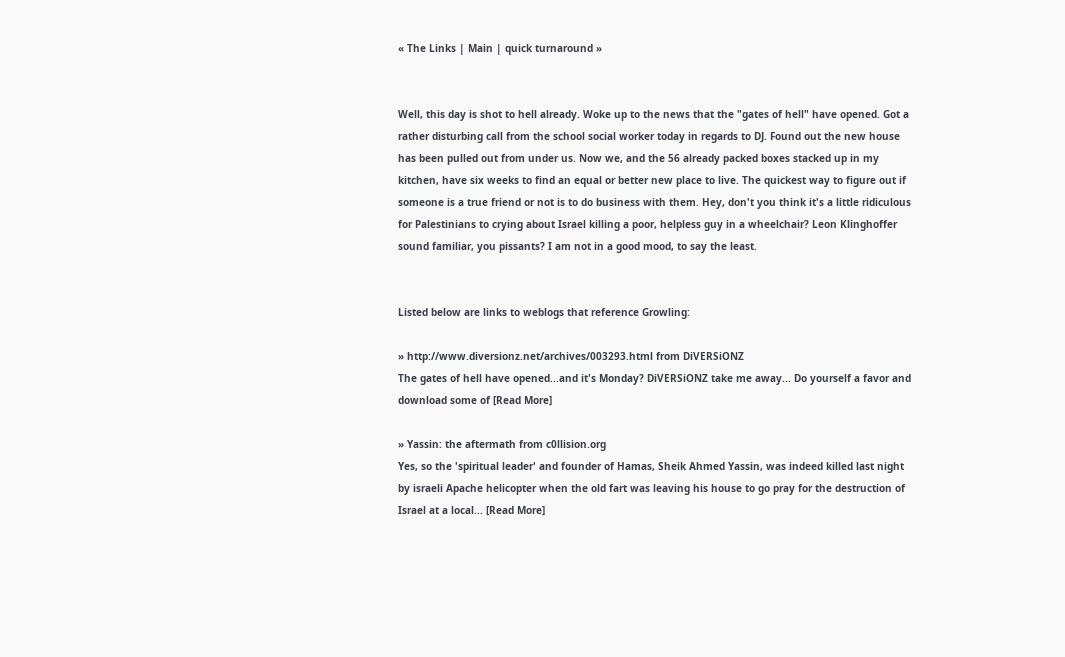« The Links | Main | quick turnaround »


Well, this day is shot to hell already. Woke up to the news that the "gates of hell" have opened. Got a rather disturbing call from the school social worker today in regards to DJ. Found out the new house has been pulled out from under us. Now we, and the 56 already packed boxes stacked up in my kitchen, have six weeks to find an equal or better new place to live. The quickest way to figure out if someone is a true friend or not is to do business with them. Hey, don't you think it's a little ridiculous for Palestinians to crying about Israel killing a poor, helpless guy in a wheelchair? Leon Klinghoffer sound familiar, you pissants? I am not in a good mood, to say the least.


Listed below are links to weblogs that reference Growling:

» http://www.diversionz.net/archives/003293.html from DiVERSiONZ
The gates of hell have opened...and it's Monday? DiVERSiONZ take me away... Do yourself a favor and download some of [Read More]

» Yassin: the aftermath from c0llision.org
Yes, so the 'spiritual leader' and founder of Hamas, Sheik Ahmed Yassin, was indeed killed last night by israeli Apache helicopter when the old fart was leaving his house to go pray for the destruction of Israel at a local... [Read More]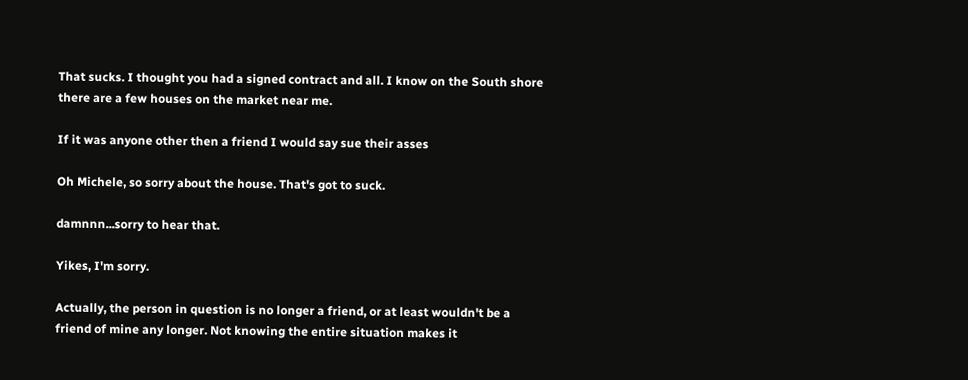That sucks. I thought you had a signed contract and all. I know on the South shore there are a few houses on the market near me.

If it was anyone other then a friend I would say sue their asses

Oh Michele, so sorry about the house. That's got to suck.

damnnn...sorry to hear that.

Yikes, I'm sorry.

Actually, the person in question is no longer a friend, or at least wouldn't be a friend of mine any longer. Not knowing the entire situation makes it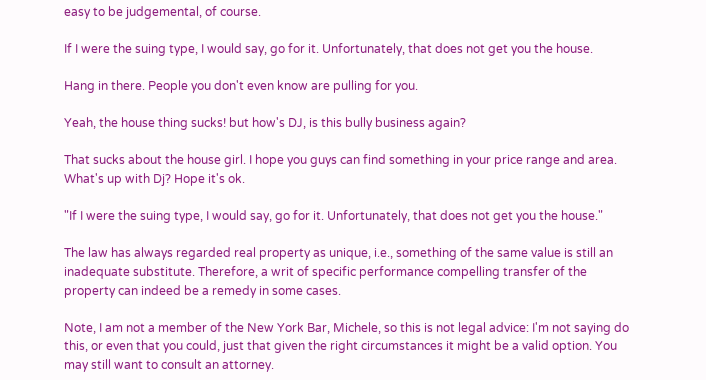easy to be judgemental, of course.

If I were the suing type, I would say, go for it. Unfortunately, that does not get you the house.

Hang in there. People you don't even know are pulling for you.

Yeah, the house thing sucks! but how's DJ, is this bully business again?

That sucks about the house girl. I hope you guys can find something in your price range and area. What's up with Dj? Hope it's ok.

"If I were the suing type, I would say, go for it. Unfortunately, that does not get you the house."

The law has always regarded real property as unique, i.e., something of the same value is still an inadequate substitute. Therefore, a writ of specific performance compelling transfer of the property can indeed be a remedy in some cases.

Note, I am not a member of the New York Bar, Michele, so this is not legal advice: I'm not saying do this, or even that you could, just that given the right circumstances it might be a valid option. You may still want to consult an attorney.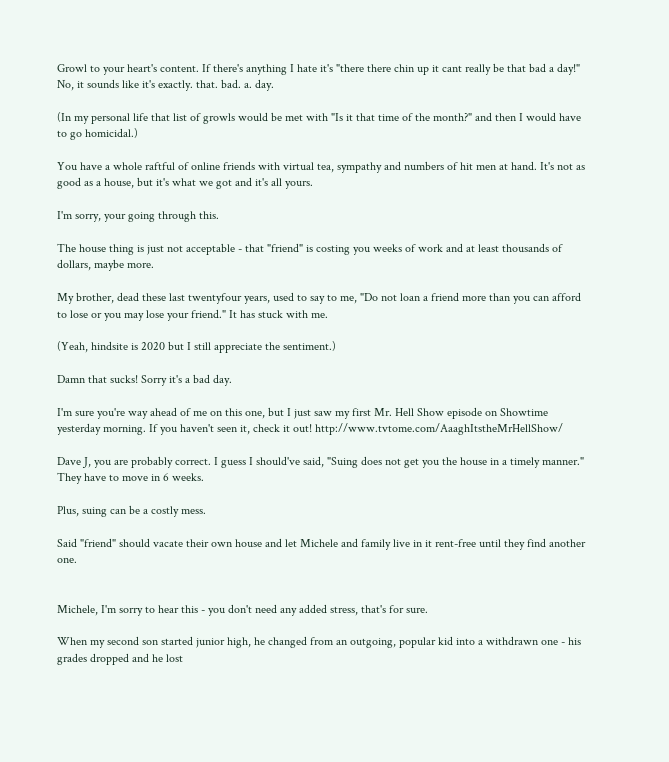Growl to your heart's content. If there's anything I hate it's "there there chin up it cant really be that bad a day!" No, it sounds like it's exactly. that. bad. a. day.

(In my personal life that list of growls would be met with "Is it that time of the month?" and then I would have to go homicidal.)

You have a whole raftful of online friends with virtual tea, sympathy and numbers of hit men at hand. It's not as good as a house, but it's what we got and it's all yours.

I'm sorry, your going through this.

The house thing is just not acceptable - that "friend" is costing you weeks of work and at least thousands of dollars, maybe more.

My brother, dead these last twentyfour years, used to say to me, "Do not loan a friend more than you can afford to lose or you may lose your friend." It has stuck with me.

(Yeah, hindsite is 2020 but I still appreciate the sentiment.)

Damn that sucks! Sorry it's a bad day.

I'm sure you're way ahead of me on this one, but I just saw my first Mr. Hell Show episode on Showtime yesterday morning. If you haven't seen it, check it out! http://www.tvtome.com/AaaghItstheMrHellShow/

Dave J, you are probably correct. I guess I should've said, "Suing does not get you the house in a timely manner." They have to move in 6 weeks.

Plus, suing can be a costly mess.

Said "friend" should vacate their own house and let Michele and family live in it rent-free until they find another one.


Michele, I'm sorry to hear this - you don't need any added stress, that's for sure.

When my second son started junior high, he changed from an outgoing, popular kid into a withdrawn one - his grades dropped and he lost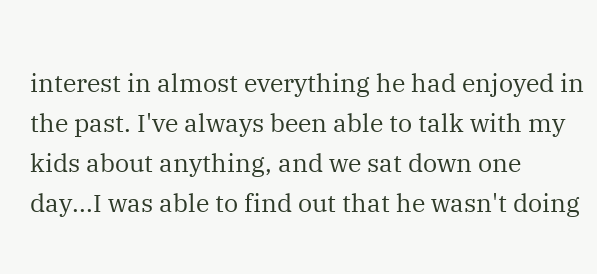interest in almost everything he had enjoyed in the past. I've always been able to talk with my kids about anything, and we sat down one day...I was able to find out that he wasn't doing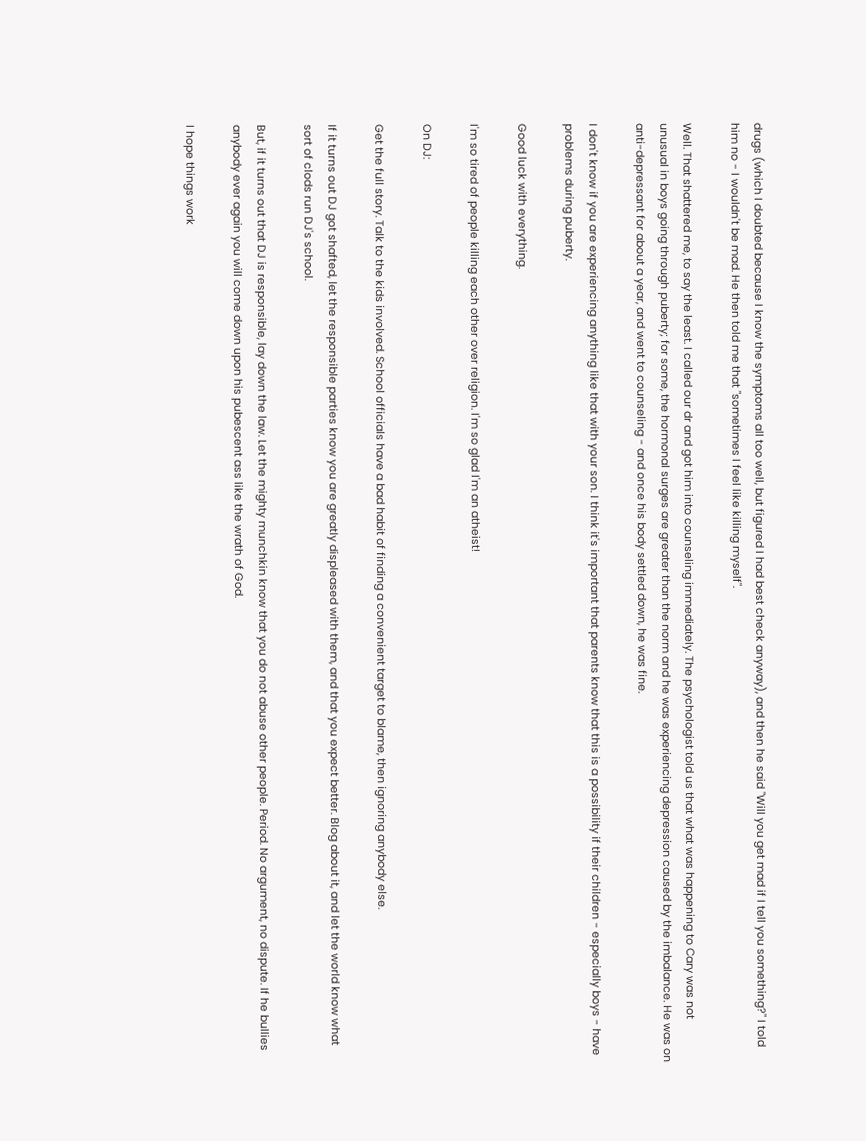drugs (which I doubted because I know the symptoms all too well, but figured I had best check anyway), and then he said "Will you get mad if I tell you something?" I told him no - I wouldn't be mad. He then told me that "sometimes I feel like killing myself".

Well. That shattered me, to say the least. I called our dr and got him into counseling immediately. The psychologist told us that what was happening to Cary was not unusual in boys going through puberty; for some, the hormonal surges are greater than the norm and he was experiencing depression caused by the imbalance. He was on anti-depressant for about a year, and went to counseling - and once his body settled down, he was fine.

I don't know if you are experiencing anything like that with your son. I think it's important that parents know that this is a possibility if their children - especially boys - have problems during puberty.

Good luck with everything.

I'm so tired of people killing each other over religion. I'm so glad I'm an atheist!

On DJ:

Get the full story. Talk to the kids involved. School officials have a bad habit of finding a convenient target to blame, then ignoring anybody else.

If it turns out DJ got shafted, let the responsible parties know you are greatly displeased with them, and that you expect better. Blog about it, and let the world know what sort of clods run DJ's school.

But, if it turns out that DJ is responsible, lay down the law. Let the mighty munchkin know that you do not abuse other people. Period. No argument, no dispute. If he bullies anybody ever again you will come down upon his pubescent ass like the wrath of God.

I hope things work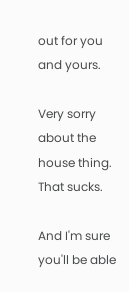out for you and yours.

Very sorry about the house thing. That sucks.

And I'm sure you'll be able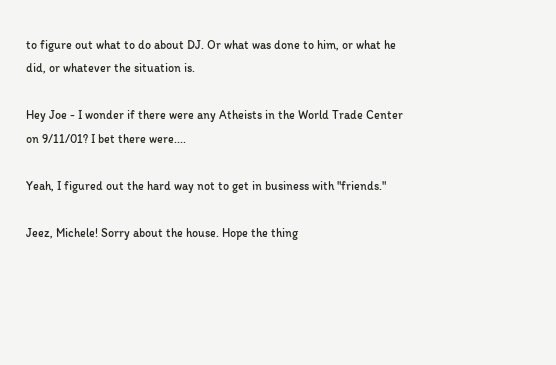to figure out what to do about DJ. Or what was done to him, or what he did, or whatever the situation is.

Hey Joe - I wonder if there were any Atheists in the World Trade Center on 9/11/01? I bet there were....

Yeah, I figured out the hard way not to get in business with "friends."

Jeez, Michele! Sorry about the house. Hope the thing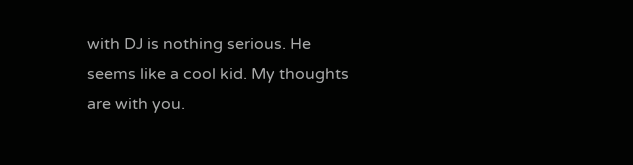with DJ is nothing serious. He seems like a cool kid. My thoughts are with you.